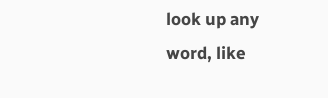look up any word, like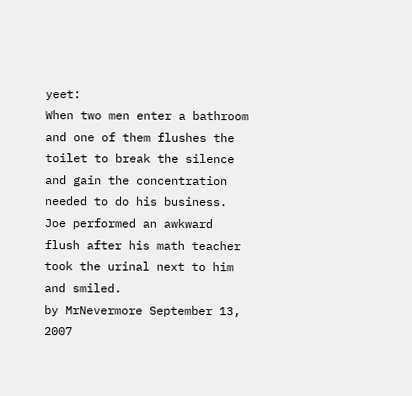yeet:
When two men enter a bathroom and one of them flushes the toilet to break the silence and gain the concentration needed to do his business.
Joe performed an awkward flush after his math teacher took the urinal next to him and smiled.
by MrNevermore September 13, 2007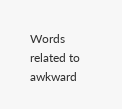Words related to awkward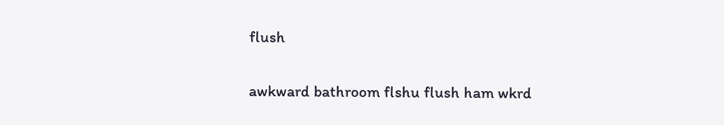flush

awkward bathroom flshu flush ham wkrd